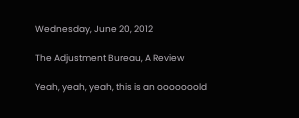Wednesday, June 20, 2012

The Adjustment Bureau, A Review

Yeah, yeah, yeah, this is an ooooooold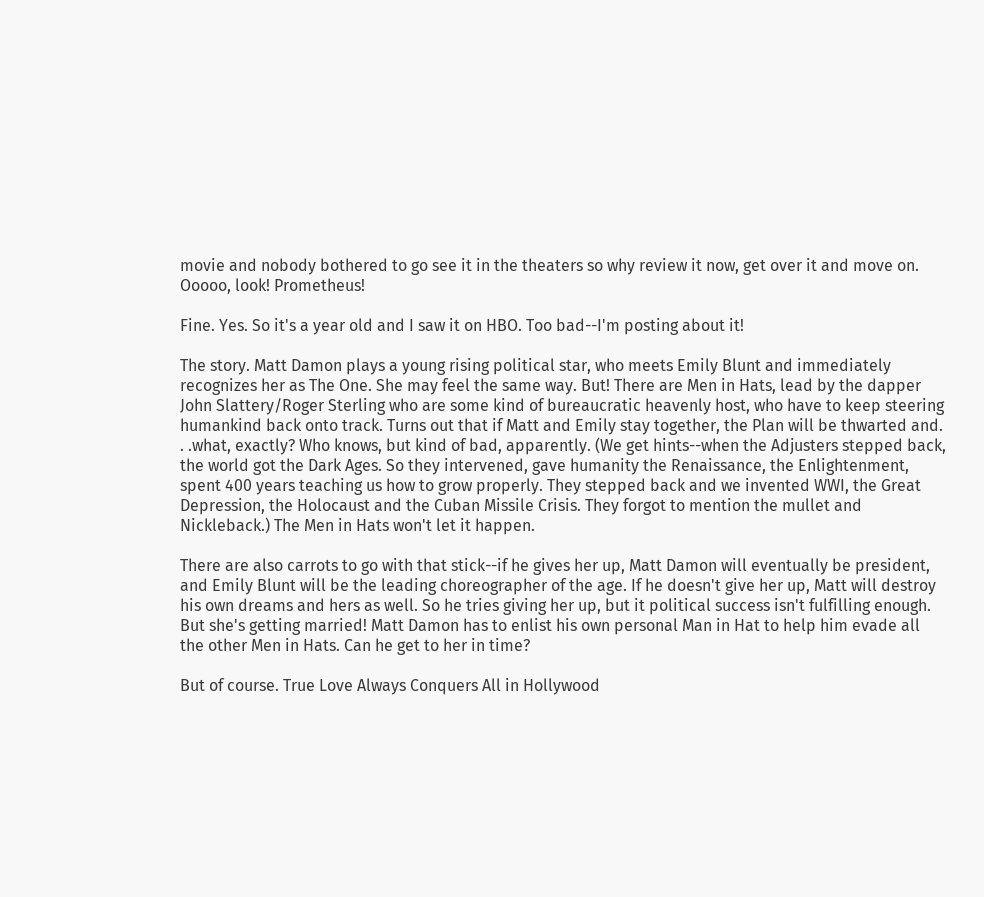movie and nobody bothered to go see it in the theaters so why review it now, get over it and move on. Ooooo, look! Prometheus!

Fine. Yes. So it's a year old and I saw it on HBO. Too bad--I'm posting about it!

The story. Matt Damon plays a young rising political star, who meets Emily Blunt and immediately recognizes her as The One. She may feel the same way. But! There are Men in Hats, lead by the dapper John Slattery/Roger Sterling who are some kind of bureaucratic heavenly host, who have to keep steering humankind back onto track. Turns out that if Matt and Emily stay together, the Plan will be thwarted and. . .what, exactly? Who knows, but kind of bad, apparently. (We get hints--when the Adjusters stepped back, the world got the Dark Ages. So they intervened, gave humanity the Renaissance, the Enlightenment, spent 400 years teaching us how to grow properly. They stepped back and we invented WWI, the Great Depression, the Holocaust and the Cuban Missile Crisis. They forgot to mention the mullet and Nickleback.) The Men in Hats won't let it happen.

There are also carrots to go with that stick--if he gives her up, Matt Damon will eventually be president, and Emily Blunt will be the leading choreographer of the age. If he doesn't give her up, Matt will destroy his own dreams and hers as well. So he tries giving her up, but it political success isn't fulfilling enough. But she's getting married! Matt Damon has to enlist his own personal Man in Hat to help him evade all the other Men in Hats. Can he get to her in time?

But of course. True Love Always Conquers All in Hollywood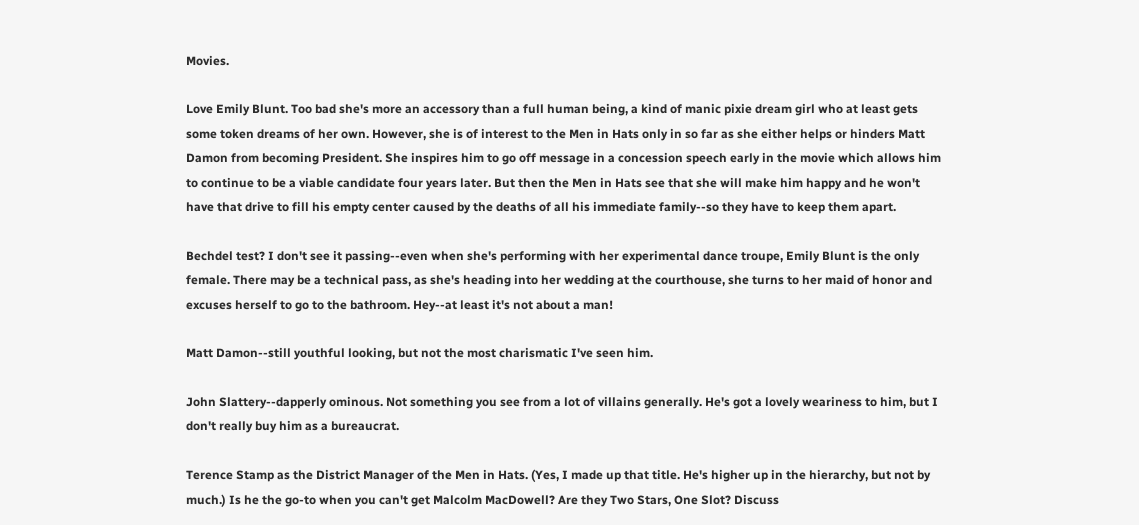Movies.

Love Emily Blunt. Too bad she's more an accessory than a full human being, a kind of manic pixie dream girl who at least gets some token dreams of her own. However, she is of interest to the Men in Hats only in so far as she either helps or hinders Matt Damon from becoming President. She inspires him to go off message in a concession speech early in the movie which allows him to continue to be a viable candidate four years later. But then the Men in Hats see that she will make him happy and he won't have that drive to fill his empty center caused by the deaths of all his immediate family--so they have to keep them apart.

Bechdel test? I don't see it passing--even when she's performing with her experimental dance troupe, Emily Blunt is the only female. There may be a technical pass, as she's heading into her wedding at the courthouse, she turns to her maid of honor and excuses herself to go to the bathroom. Hey--at least it's not about a man!

Matt Damon--still youthful looking, but not the most charismatic I've seen him.

John Slattery--dapperly ominous. Not something you see from a lot of villains generally. He's got a lovely weariness to him, but I don't really buy him as a bureaucrat.

Terence Stamp as the District Manager of the Men in Hats. (Yes, I made up that title. He's higher up in the hierarchy, but not by much.) Is he the go-to when you can't get Malcolm MacDowell? Are they Two Stars, One Slot? Discuss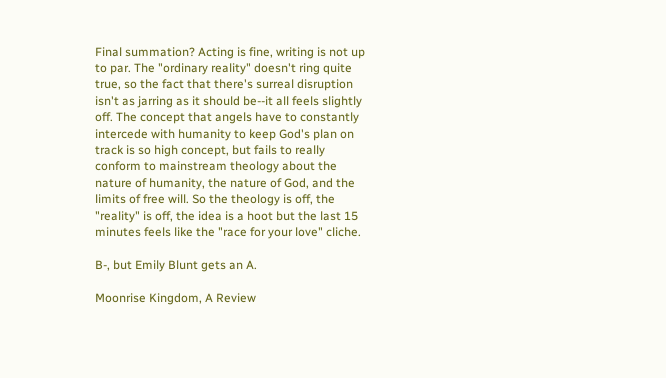Final summation? Acting is fine, writing is not up to par. The "ordinary reality" doesn't ring quite true, so the fact that there's surreal disruption isn't as jarring as it should be--it all feels slightly off. The concept that angels have to constantly intercede with humanity to keep God's plan on track is so high concept, but fails to really conform to mainstream theology about the nature of humanity, the nature of God, and the limits of free will. So the theology is off, the "reality" is off, the idea is a hoot but the last 15 minutes feels like the "race for your love" cliche.

B-, but Emily Blunt gets an A.

Moonrise Kingdom, A Review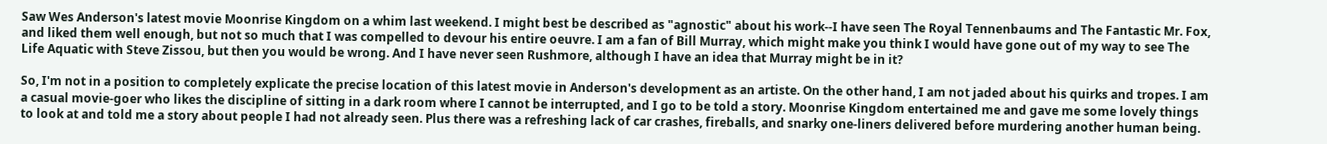Saw Wes Anderson's latest movie Moonrise Kingdom on a whim last weekend. I might best be described as "agnostic" about his work--I have seen The Royal Tennenbaums and The Fantastic Mr. Fox, and liked them well enough, but not so much that I was compelled to devour his entire oeuvre. I am a fan of Bill Murray, which might make you think I would have gone out of my way to see The Life Aquatic with Steve Zissou, but then you would be wrong. And I have never seen Rushmore, although I have an idea that Murray might be in it?

So, I'm not in a position to completely explicate the precise location of this latest movie in Anderson's development as an artiste. On the other hand, I am not jaded about his quirks and tropes. I am a casual movie-goer who likes the discipline of sitting in a dark room where I cannot be interrupted, and I go to be told a story. Moonrise Kingdom entertained me and gave me some lovely things to look at and told me a story about people I had not already seen. Plus there was a refreshing lack of car crashes, fireballs, and snarky one-liners delivered before murdering another human being.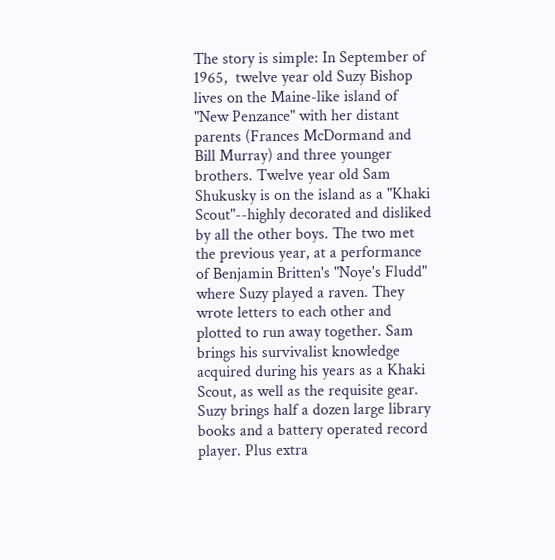The story is simple: In September of 1965,  twelve year old Suzy Bishop lives on the Maine-like island of "New Penzance" with her distant parents (Frances McDormand and Bill Murray) and three younger brothers. Twelve year old Sam Shukusky is on the island as a "Khaki Scout"--highly decorated and disliked by all the other boys. The two met the previous year, at a performance of Benjamin Britten's "Noye's Fludd" where Suzy played a raven. They wrote letters to each other and plotted to run away together. Sam brings his survivalist knowledge acquired during his years as a Khaki Scout, as well as the requisite gear. Suzy brings half a dozen large library books and a battery operated record player. Plus extra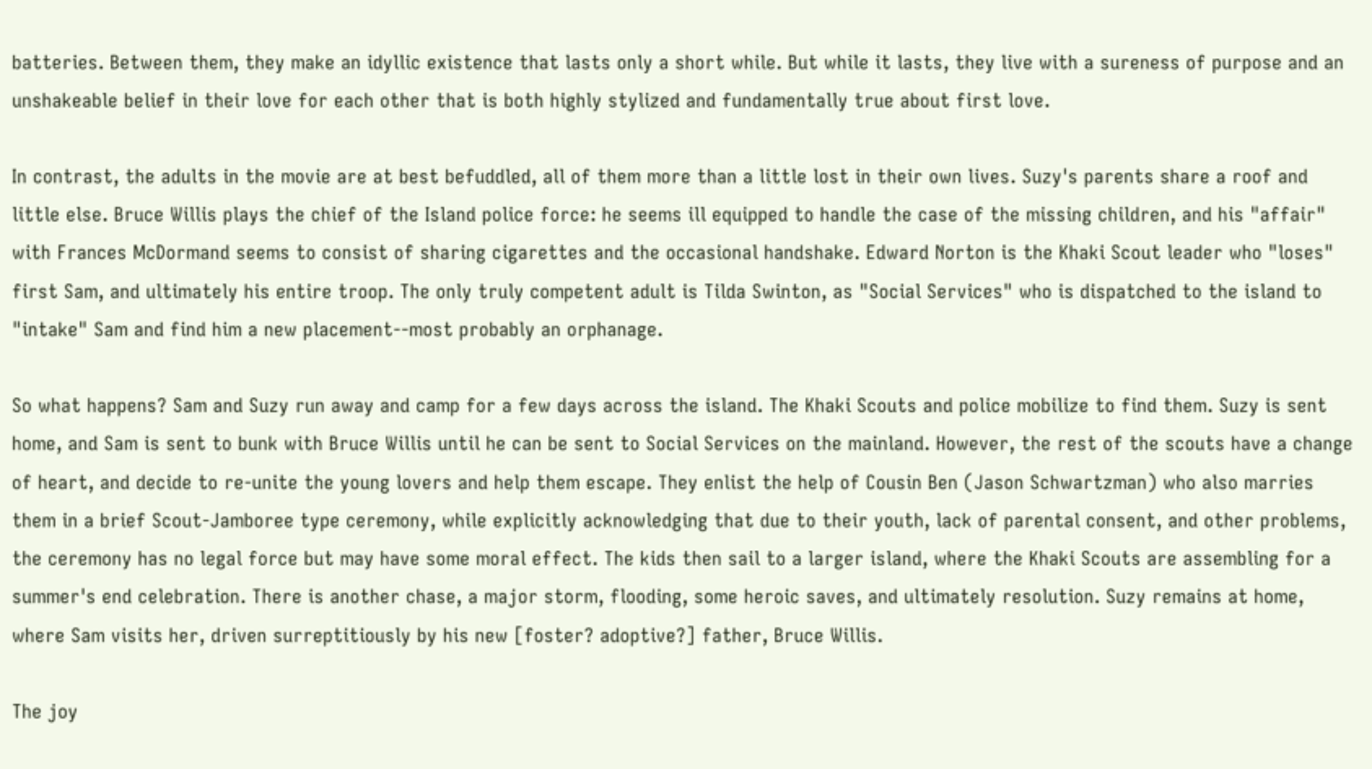batteries. Between them, they make an idyllic existence that lasts only a short while. But while it lasts, they live with a sureness of purpose and an unshakeable belief in their love for each other that is both highly stylized and fundamentally true about first love.

In contrast, the adults in the movie are at best befuddled, all of them more than a little lost in their own lives. Suzy's parents share a roof and little else. Bruce Willis plays the chief of the Island police force: he seems ill equipped to handle the case of the missing children, and his "affair" with Frances McDormand seems to consist of sharing cigarettes and the occasional handshake. Edward Norton is the Khaki Scout leader who "loses" first Sam, and ultimately his entire troop. The only truly competent adult is Tilda Swinton, as "Social Services" who is dispatched to the island to "intake" Sam and find him a new placement--most probably an orphanage.

So what happens? Sam and Suzy run away and camp for a few days across the island. The Khaki Scouts and police mobilize to find them. Suzy is sent home, and Sam is sent to bunk with Bruce Willis until he can be sent to Social Services on the mainland. However, the rest of the scouts have a change of heart, and decide to re-unite the young lovers and help them escape. They enlist the help of Cousin Ben (Jason Schwartzman) who also marries them in a brief Scout-Jamboree type ceremony, while explicitly acknowledging that due to their youth, lack of parental consent, and other problems, the ceremony has no legal force but may have some moral effect. The kids then sail to a larger island, where the Khaki Scouts are assembling for a summer's end celebration. There is another chase, a major storm, flooding, some heroic saves, and ultimately resolution. Suzy remains at home, where Sam visits her, driven surreptitiously by his new [foster? adoptive?] father, Bruce Willis.

The joy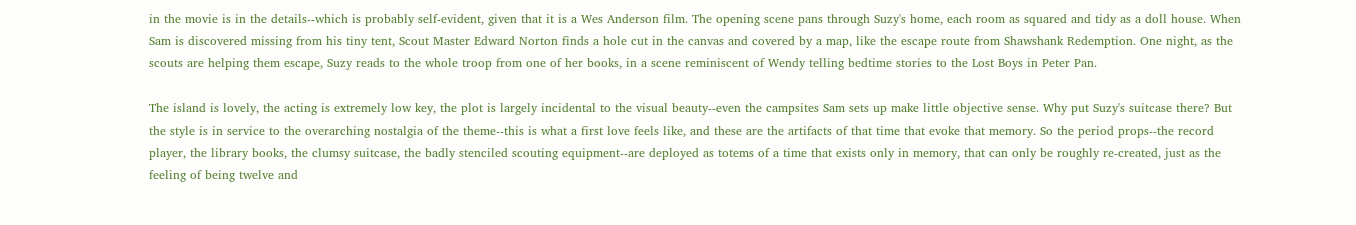in the movie is in the details--which is probably self-evident, given that it is a Wes Anderson film. The opening scene pans through Suzy's home, each room as squared and tidy as a doll house. When Sam is discovered missing from his tiny tent, Scout Master Edward Norton finds a hole cut in the canvas and covered by a map, like the escape route from Shawshank Redemption. One night, as the scouts are helping them escape, Suzy reads to the whole troop from one of her books, in a scene reminiscent of Wendy telling bedtime stories to the Lost Boys in Peter Pan.

The island is lovely, the acting is extremely low key, the plot is largely incidental to the visual beauty--even the campsites Sam sets up make little objective sense. Why put Suzy's suitcase there? But the style is in service to the overarching nostalgia of the theme--this is what a first love feels like, and these are the artifacts of that time that evoke that memory. So the period props--the record player, the library books, the clumsy suitcase, the badly stenciled scouting equipment--are deployed as totems of a time that exists only in memory, that can only be roughly re-created, just as the feeling of being twelve and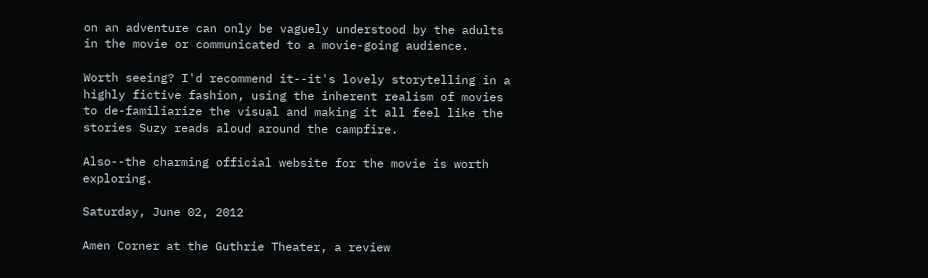on an adventure can only be vaguely understood by the adults in the movie or communicated to a movie-going audience.

Worth seeing? I'd recommend it--it's lovely storytelling in a highly fictive fashion, using the inherent realism of movies to de-familiarize the visual and making it all feel like the stories Suzy reads aloud around the campfire.

Also--the charming official website for the movie is worth exploring.

Saturday, June 02, 2012

Amen Corner at the Guthrie Theater, a review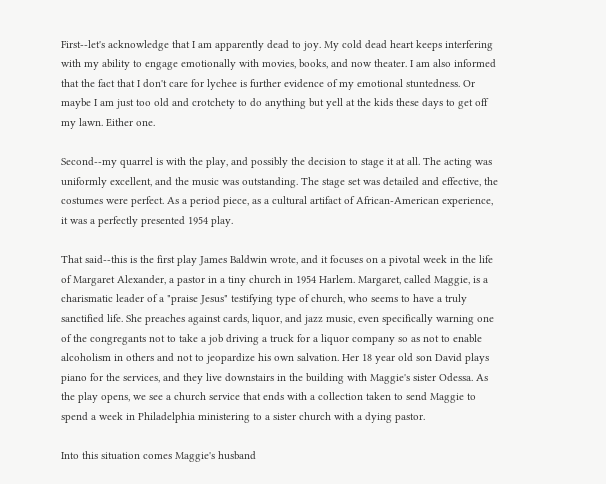First--let's acknowledge that I am apparently dead to joy. My cold dead heart keeps interfering with my ability to engage emotionally with movies, books, and now theater. I am also informed that the fact that I don't care for lychee is further evidence of my emotional stuntedness. Or maybe I am just too old and crotchety to do anything but yell at the kids these days to get off my lawn. Either one.

Second--my quarrel is with the play, and possibly the decision to stage it at all. The acting was uniformly excellent, and the music was outstanding. The stage set was detailed and effective, the costumes were perfect. As a period piece, as a cultural artifact of African-American experience, it was a perfectly presented 1954 play.

That said--this is the first play James Baldwin wrote, and it focuses on a pivotal week in the life of Margaret Alexander, a pastor in a tiny church in 1954 Harlem. Margaret, called Maggie, is a charismatic leader of a "praise Jesus" testifying type of church, who seems to have a truly sanctified life. She preaches against cards, liquor, and jazz music, even specifically warning one of the congregants not to take a job driving a truck for a liquor company so as not to enable alcoholism in others and not to jeopardize his own salvation. Her 18 year old son David plays piano for the services, and they live downstairs in the building with Maggie's sister Odessa. As the play opens, we see a church service that ends with a collection taken to send Maggie to spend a week in Philadelphia ministering to a sister church with a dying pastor.

Into this situation comes Maggie's husband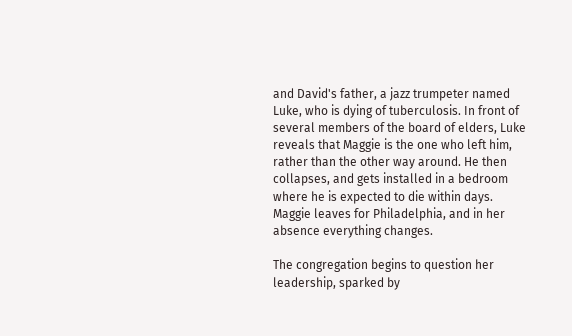and David's father, a jazz trumpeter named Luke, who is dying of tuberculosis. In front of several members of the board of elders, Luke reveals that Maggie is the one who left him, rather than the other way around. He then collapses, and gets installed in a bedroom where he is expected to die within days. Maggie leaves for Philadelphia, and in her absence everything changes.

The congregation begins to question her leadership, sparked by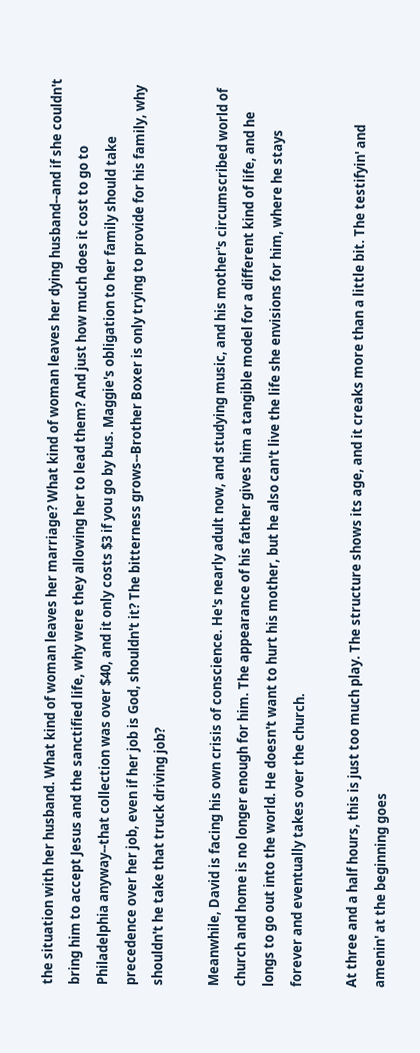the situation with her husband. What kind of woman leaves her marriage? What kind of woman leaves her dying husband--and if she couldn't bring him to accept Jesus and the sanctified life, why were they allowing her to lead them? And just how much does it cost to go to Philadelphia anyway--that collection was over $40, and it only costs $3 if you go by bus. Maggie's obligation to her family should take precedence over her job, even if her job is God, shouldn't it? The bitterness grows--Brother Boxer is only trying to provide for his family, why shouldn't he take that truck driving job?

Meanwhile, David is facing his own crisis of conscience. He's nearly adult now, and studying music, and his mother's circumscribed world of church and home is no longer enough for him. The appearance of his father gives him a tangible model for a different kind of life, and he longs to go out into the world. He doesn't want to hurt his mother, but he also can't live the life she envisions for him, where he stays forever and eventually takes over the church.

At three and a half hours, this is just too much play. The structure shows its age, and it creaks more than a little bit. The testifyin' and amenin' at the beginning goes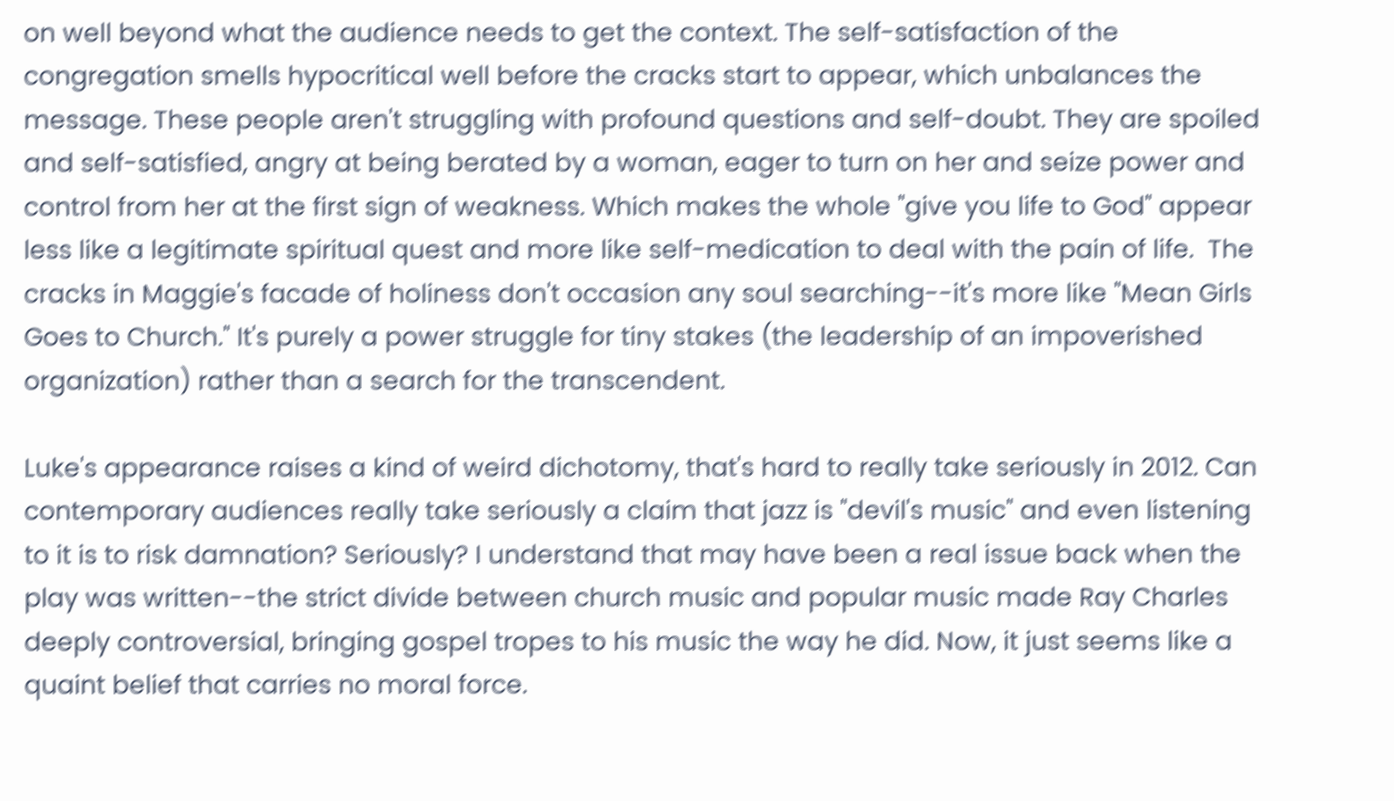on well beyond what the audience needs to get the context. The self-satisfaction of the congregation smells hypocritical well before the cracks start to appear, which unbalances the message. These people aren't struggling with profound questions and self-doubt. They are spoiled and self-satisfied, angry at being berated by a woman, eager to turn on her and seize power and control from her at the first sign of weakness. Which makes the whole "give you life to God" appear less like a legitimate spiritual quest and more like self-medication to deal with the pain of life.  The cracks in Maggie's facade of holiness don't occasion any soul searching--it's more like "Mean Girls Goes to Church." It's purely a power struggle for tiny stakes (the leadership of an impoverished organization) rather than a search for the transcendent.

Luke's appearance raises a kind of weird dichotomy, that's hard to really take seriously in 2012. Can contemporary audiences really take seriously a claim that jazz is "devil's music" and even listening to it is to risk damnation? Seriously? I understand that may have been a real issue back when the play was written--the strict divide between church music and popular music made Ray Charles deeply controversial, bringing gospel tropes to his music the way he did. Now, it just seems like a quaint belief that carries no moral force.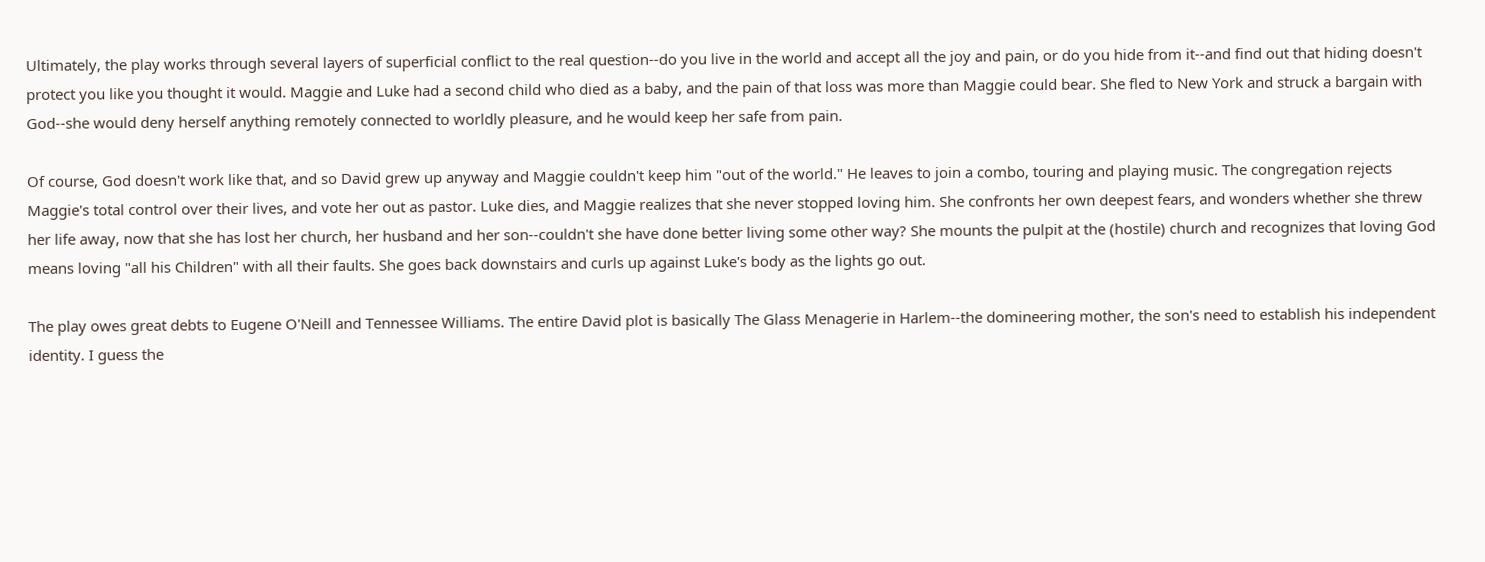Ultimately, the play works through several layers of superficial conflict to the real question--do you live in the world and accept all the joy and pain, or do you hide from it--and find out that hiding doesn't protect you like you thought it would. Maggie and Luke had a second child who died as a baby, and the pain of that loss was more than Maggie could bear. She fled to New York and struck a bargain with God--she would deny herself anything remotely connected to worldly pleasure, and he would keep her safe from pain.

Of course, God doesn't work like that, and so David grew up anyway and Maggie couldn't keep him "out of the world." He leaves to join a combo, touring and playing music. The congregation rejects Maggie's total control over their lives, and vote her out as pastor. Luke dies, and Maggie realizes that she never stopped loving him. She confronts her own deepest fears, and wonders whether she threw her life away, now that she has lost her church, her husband and her son--couldn't she have done better living some other way? She mounts the pulpit at the (hostile) church and recognizes that loving God means loving "all his Children" with all their faults. She goes back downstairs and curls up against Luke's body as the lights go out.

The play owes great debts to Eugene O'Neill and Tennessee Williams. The entire David plot is basically The Glass Menagerie in Harlem--the domineering mother, the son's need to establish his independent identity. I guess the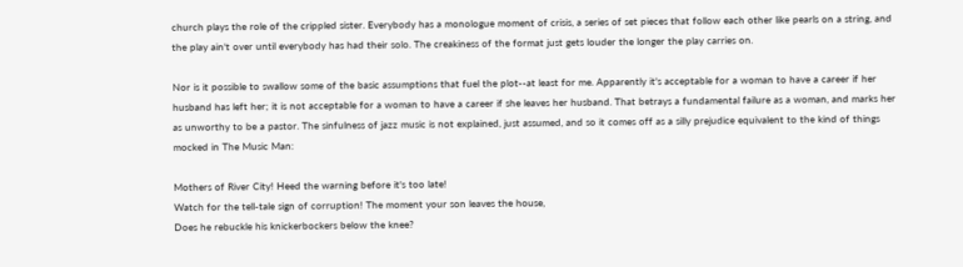church plays the role of the crippled sister. Everybody has a monologue moment of crisis, a series of set pieces that follow each other like pearls on a string, and the play ain't over until everybody has had their solo. The creakiness of the format just gets louder the longer the play carries on.

Nor is it possible to swallow some of the basic assumptions that fuel the plot--at least for me. Apparently it's acceptable for a woman to have a career if her husband has left her; it is not acceptable for a woman to have a career if she leaves her husband. That betrays a fundamental failure as a woman, and marks her as unworthy to be a pastor. The sinfulness of jazz music is not explained, just assumed, and so it comes off as a silly prejudice equivalent to the kind of things mocked in The Music Man:

Mothers of River City! Heed the warning before it's too late!
Watch for the tell-tale sign of corruption! The moment your son leaves the house,
Does he rebuckle his knickerbockers below the knee?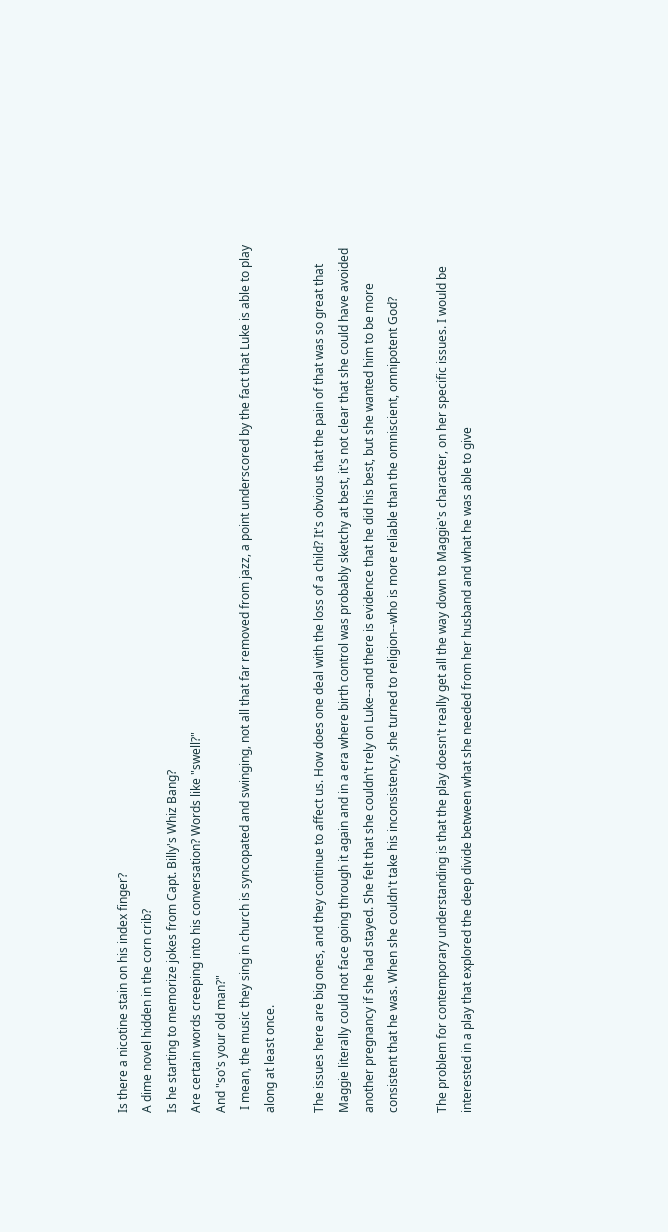Is there a nicotine stain on his index finger?
A dime novel hidden in the corn crib?
Is he starting to memorize jokes from Capt. Billy's Whiz Bang?
Are certain words creeping into his conversation? Words like "swell?"
And "so's your old man?"
 I mean, the music they sing in church is syncopated and swinging, not all that far removed from jazz, a point underscored by the fact that Luke is able to play along at least once.

The issues here are big ones, and they continue to affect us. How does one deal with the loss of a child? It's obvious that the pain of that was so great that Maggie literally could not face going through it again and in a era where birth control was probably sketchy at best, it's not clear that she could have avoided another pregnancy if she had stayed. She felt that she couldn't rely on Luke--and there is evidence that he did his best, but she wanted him to be more consistent that he was. When she couldn't take his inconsistency, she turned to religion--who is more reliable than the omniscient, omnipotent God?

The problem for contemporary understanding is that the play doesn't really get all the way down to Maggie's character, on her specific issues. I would be interested in a play that explored the deep divide between what she needed from her husband and what he was able to give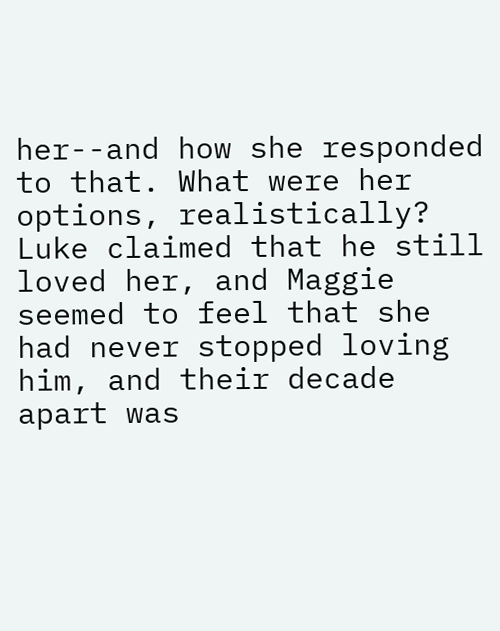her--and how she responded to that. What were her options, realistically? Luke claimed that he still loved her, and Maggie seemed to feel that she had never stopped loving him, and their decade apart was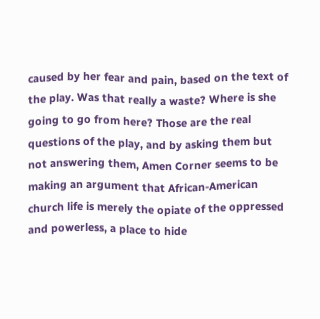caused by her fear and pain, based on the text of the play. Was that really a waste? Where is she going to go from here? Those are the real questions of the play, and by asking them but not answering them, Amen Corner seems to be making an argument that African-American church life is merely the opiate of the oppressed and powerless, a place to hide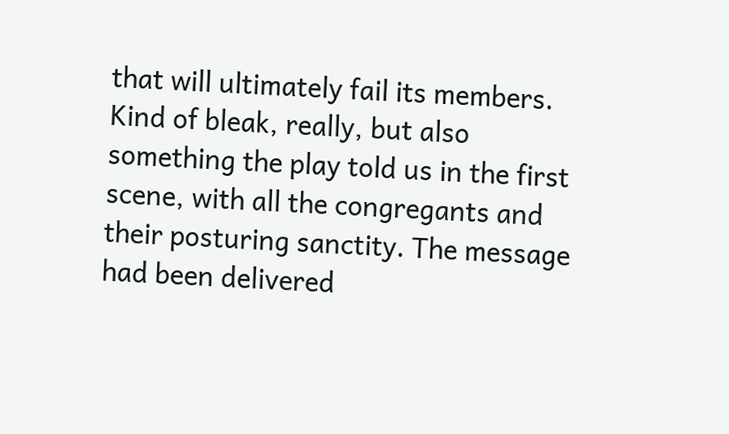that will ultimately fail its members. Kind of bleak, really, but also something the play told us in the first scene, with all the congregants and their posturing sanctity. The message had been delivered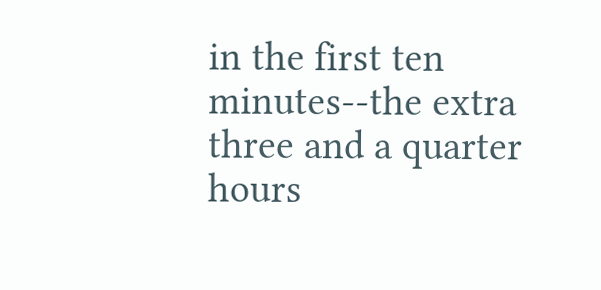in the first ten minutes--the extra three and a quarter hours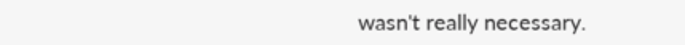wasn't really necessary.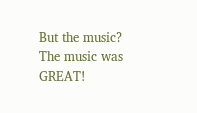But the music? The music was GREAT!